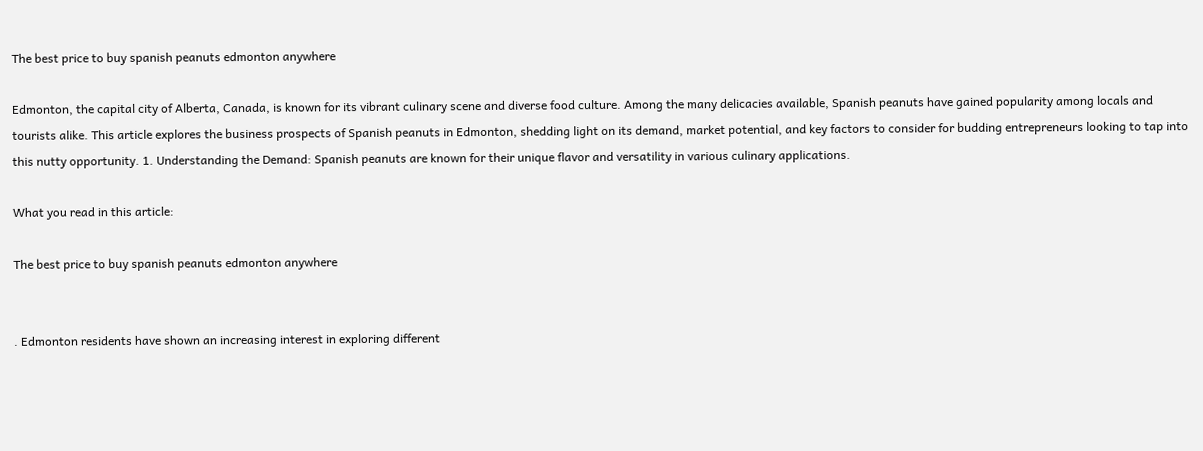The best price to buy spanish peanuts edmonton anywhere

Edmonton, the capital city of Alberta, Canada, is known for its vibrant culinary scene and diverse food culture. Among the many delicacies available, Spanish peanuts have gained popularity among locals and tourists alike. This article explores the business prospects of Spanish peanuts in Edmonton, shedding light on its demand, market potential, and key factors to consider for budding entrepreneurs looking to tap into this nutty opportunity. 1. Understanding the Demand: Spanish peanuts are known for their unique flavor and versatility in various culinary applications.

What you read in this article:

The best price to buy spanish peanuts edmonton anywhere


. Edmonton residents have shown an increasing interest in exploring different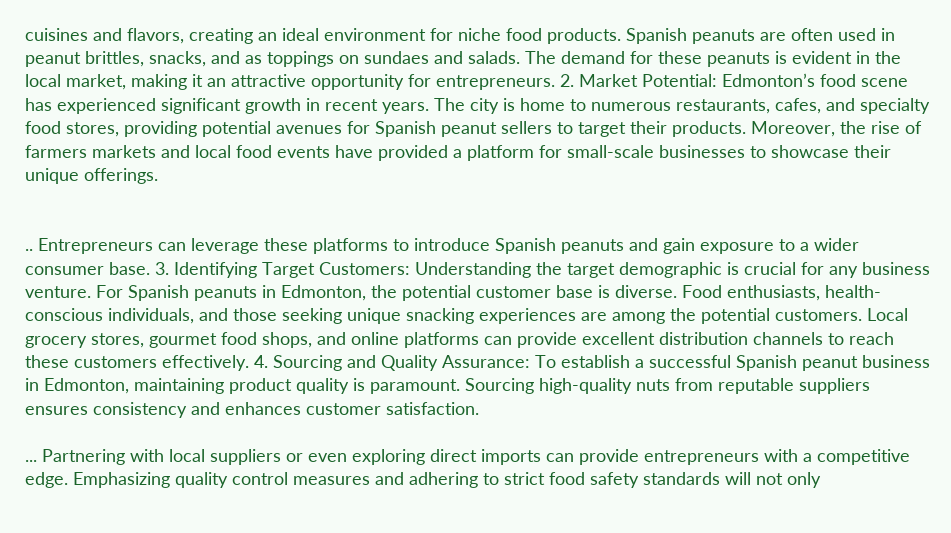cuisines and flavors, creating an ideal environment for niche food products. Spanish peanuts are often used in peanut brittles, snacks, and as toppings on sundaes and salads. The demand for these peanuts is evident in the local market, making it an attractive opportunity for entrepreneurs. 2. Market Potential: Edmonton’s food scene has experienced significant growth in recent years. The city is home to numerous restaurants, cafes, and specialty food stores, providing potential avenues for Spanish peanut sellers to target their products. Moreover, the rise of farmers markets and local food events have provided a platform for small-scale businesses to showcase their unique offerings.


.. Entrepreneurs can leverage these platforms to introduce Spanish peanuts and gain exposure to a wider consumer base. 3. Identifying Target Customers: Understanding the target demographic is crucial for any business venture. For Spanish peanuts in Edmonton, the potential customer base is diverse. Food enthusiasts, health-conscious individuals, and those seeking unique snacking experiences are among the potential customers. Local grocery stores, gourmet food shops, and online platforms can provide excellent distribution channels to reach these customers effectively. 4. Sourcing and Quality Assurance: To establish a successful Spanish peanut business in Edmonton, maintaining product quality is paramount. Sourcing high-quality nuts from reputable suppliers ensures consistency and enhances customer satisfaction.

... Partnering with local suppliers or even exploring direct imports can provide entrepreneurs with a competitive edge. Emphasizing quality control measures and adhering to strict food safety standards will not only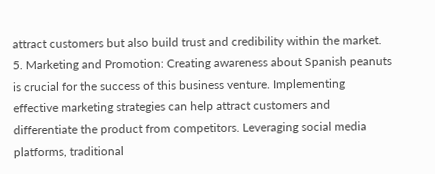attract customers but also build trust and credibility within the market. 5. Marketing and Promotion: Creating awareness about Spanish peanuts is crucial for the success of this business venture. Implementing effective marketing strategies can help attract customers and differentiate the product from competitors. Leveraging social media platforms, traditional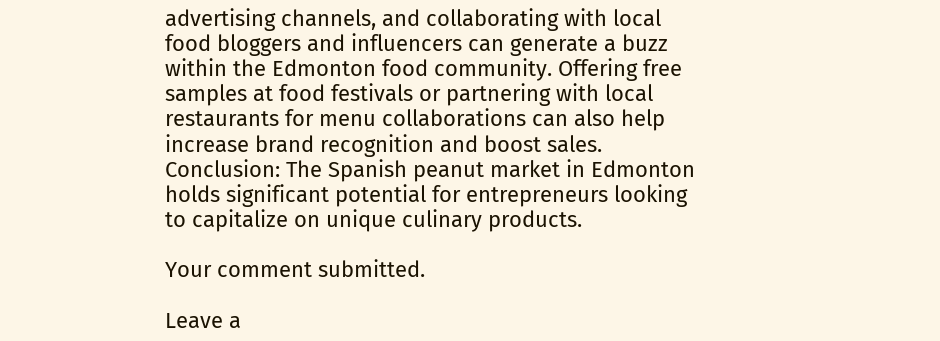advertising channels, and collaborating with local food bloggers and influencers can generate a buzz within the Edmonton food community. Offering free samples at food festivals or partnering with local restaurants for menu collaborations can also help increase brand recognition and boost sales. Conclusion: The Spanish peanut market in Edmonton holds significant potential for entrepreneurs looking to capitalize on unique culinary products.

Your comment submitted.

Leave a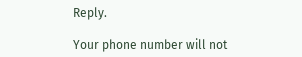Reply.

Your phone number will not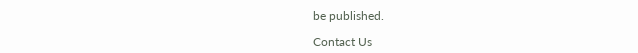be published.

Contact Us